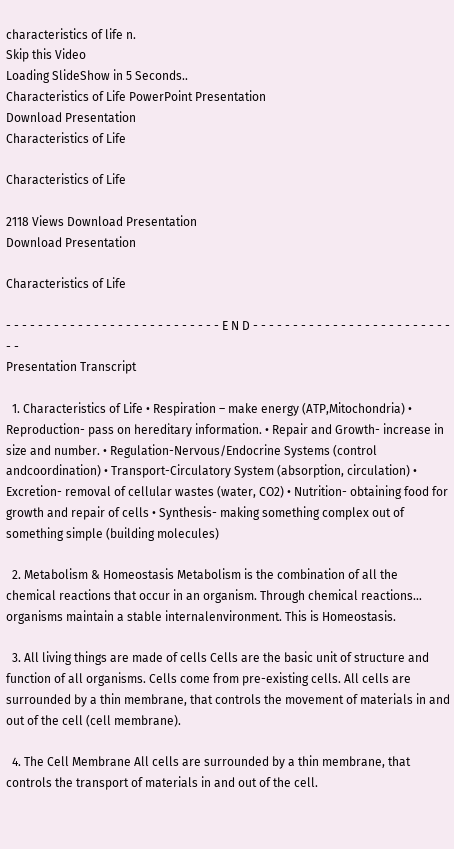characteristics of life n.
Skip this Video
Loading SlideShow in 5 Seconds..
Characteristics of Life PowerPoint Presentation
Download Presentation
Characteristics of Life

Characteristics of Life

2118 Views Download Presentation
Download Presentation

Characteristics of Life

- - - - - - - - - - - - - - - - - - - - - - - - - - - E N D - - - - - - - - - - - - - - - - - - - - - - - - - - -
Presentation Transcript

  1. Characteristics of Life • Respiration – make energy (ATP,Mitochondria) • Reproduction- pass on hereditary information. • Repair and Growth- increase in size and number. • Regulation-Nervous/Endocrine Systems (control andcoordination) • Transport-Circulatory System (absorption, circulation) • Excretion- removal of cellular wastes (water, CO2) • Nutrition- obtaining food for growth and repair of cells • Synthesis- making something complex out of something simple (building molecules)

  2. Metabolism & Homeostasis Metabolism is the combination of all the chemical reactions that occur in an organism. Through chemical reactions… organisms maintain a stable internalenvironment. This is Homeostasis.

  3. All living things are made of cells Cells are the basic unit of structure and function of all organisms. Cells come from pre-existing cells. All cells are surrounded by a thin membrane, that controls the movement of materials in and out of the cell (cell membrane).

  4. The Cell Membrane All cells are surrounded by a thin membrane, that controls the transport of materials in and out of the cell.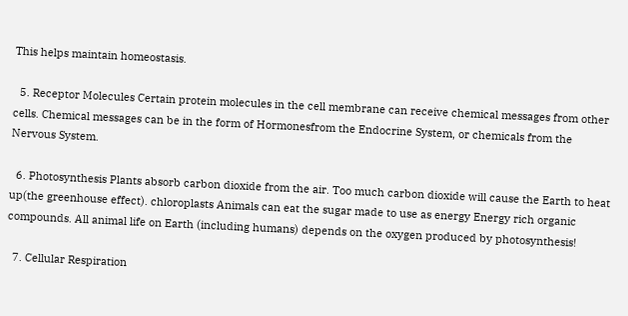This helps maintain homeostasis.

  5. Receptor Molecules Certain protein molecules in the cell membrane can receive chemical messages from other cells. Chemical messages can be in the form of Hormonesfrom the Endocrine System, or chemicals from the Nervous System.

  6. Photosynthesis Plants absorb carbon dioxide from the air. Too much carbon dioxide will cause the Earth to heat up(the greenhouse effect). chloroplasts Animals can eat the sugar made to use as energy Energy rich organic compounds. All animal life on Earth (including humans) depends on the oxygen produced by photosynthesis!

  7. Cellular Respiration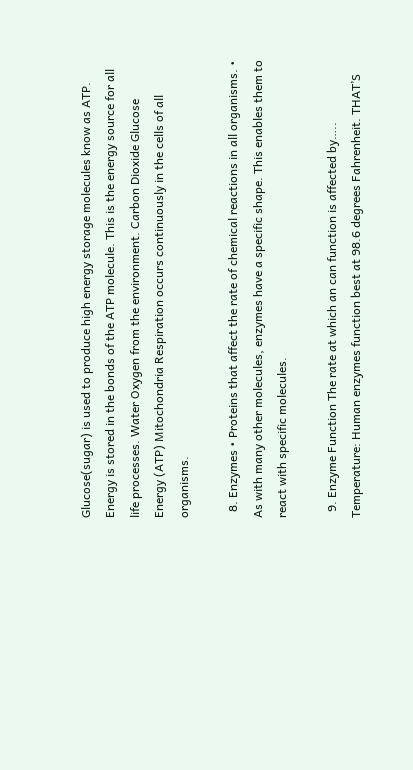Glucose(sugar) is used to produce high energy storage molecules know as ATP. Energy is stored in the bonds of the ATP molecule. This is the energy source for all life processes. Water Oxygen from the environment. Carbon Dioxide Glucose Energy (ATP) Mitochondria Respiration occurs continuously in the cells of all organisms.

  8. Enzymes • Proteins that affect the rate of chemical reactions in all organisms. • As with many other molecules, enzymes have a specific shape. This enables them to react with specific molecules.

  9. Enzyme Function The rate at which an can function is affected by….. Temperature: Human enzymes function best at 98.6 degrees Fahrenheit. THAT’S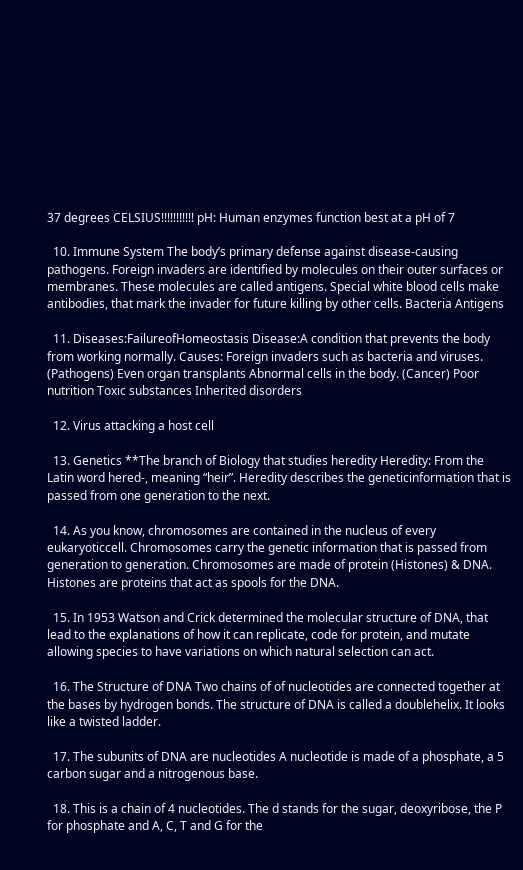37 degrees CELSIUS!!!!!!!!!!! pH: Human enzymes function best at a pH of 7

  10. Immune System The body’s primary defense against disease-causing pathogens. Foreign invaders are identified by molecules on their outer surfaces or membranes. These molecules are called antigens. Special white blood cells make antibodies, that mark the invader for future killing by other cells. Bacteria Antigens

  11. Diseases:FailureofHomeostasis Disease:A condition that prevents the body from working normally. Causes: Foreign invaders such as bacteria and viruses. (Pathogens) Even organ transplants Abnormal cells in the body. (Cancer) Poor nutrition Toxic substances Inherited disorders

  12. Virus attacking a host cell

  13. Genetics **The branch of Biology that studies heredity Heredity: From the Latin word hered-, meaning “heir”. Heredity describes the geneticinformation that is passed from one generation to the next.

  14. As you know, chromosomes are contained in the nucleus of every eukaryoticcell. Chromosomes carry the genetic information that is passed from generation to generation. Chromosomes are made of protein (Histones) & DNA. Histones are proteins that act as spools for the DNA.

  15. In 1953 Watson and Crick determined the molecular structure of DNA, that lead to the explanations of how it can replicate, code for protein, and mutate allowing species to have variations on which natural selection can act.

  16. The Structure of DNA Two chains of of nucleotides are connected together at the bases by hydrogen bonds. The structure of DNA is called a doublehelix. It looks like a twisted ladder.

  17. The subunits of DNA are nucleotides A nucleotide is made of a phosphate, a 5 carbon sugar and a nitrogenous base.

  18. This is a chain of 4 nucleotides. The d stands for the sugar, deoxyribose, the P for phosphate and A, C, T and G for the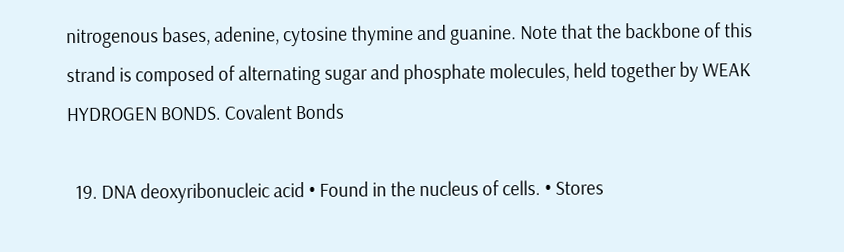nitrogenous bases, adenine, cytosine thymine and guanine. Note that the backbone of this strand is composed of alternating sugar and phosphate molecules, held together by WEAK HYDROGEN BONDS. Covalent Bonds

  19. DNA deoxyribonucleic acid • Found in the nucleus of cells. • Stores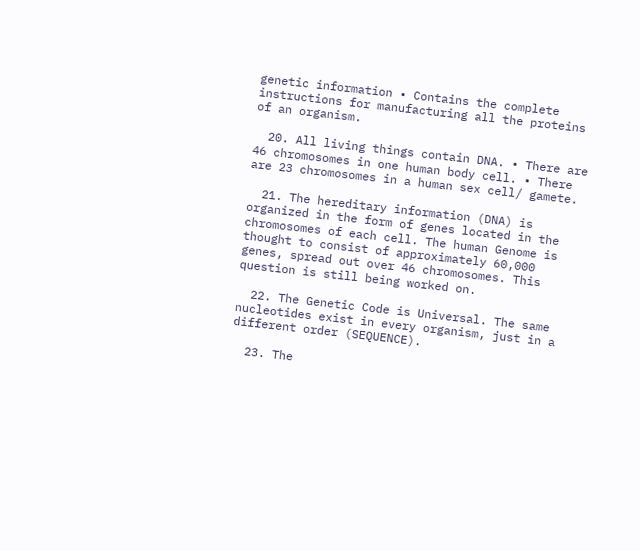genetic information • Contains the complete instructions for manufacturing all the proteins of an organism.

  20. All living things contain DNA. • There are 46 chromosomes in one human body cell. • There are 23 chromosomes in a human sex cell/ gamete.

  21. The hereditary information (DNA) is organized in the form of genes located in the chromosomes of each cell. The human Genome is thought to consist of approximately 60,000 genes, spread out over 46 chromosomes. This question is still being worked on.

  22. The Genetic Code is Universal. The same nucleotides exist in every organism, just in a different order (SEQUENCE).

  23. The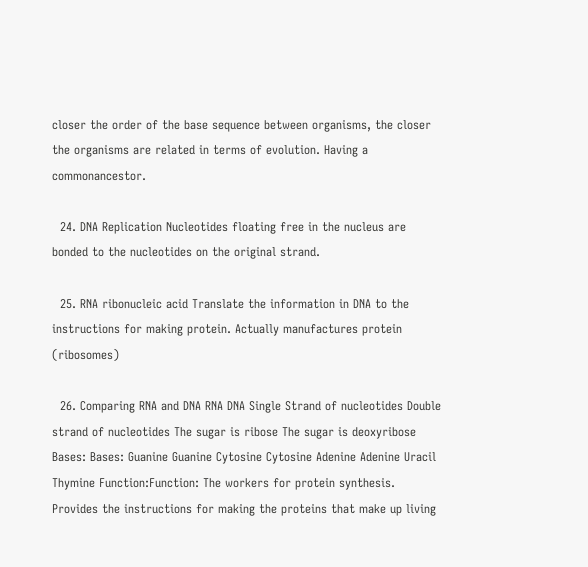closer the order of the base sequence between organisms, the closer the organisms are related in terms of evolution. Having a commonancestor.

  24. DNA Replication Nucleotides floating free in the nucleus are bonded to the nucleotides on the original strand.

  25. RNA ribonucleic acid Translate the information in DNA to the instructions for making protein. Actually manufactures protein (ribosomes)

  26. Comparing RNA and DNA RNA DNA Single Strand of nucleotides Double strand of nucleotides The sugar is ribose The sugar is deoxyribose Bases: Bases: Guanine Guanine Cytosine Cytosine Adenine Adenine Uracil Thymine Function:Function: The workers for protein synthesis. Provides the instructions for making the proteins that make up living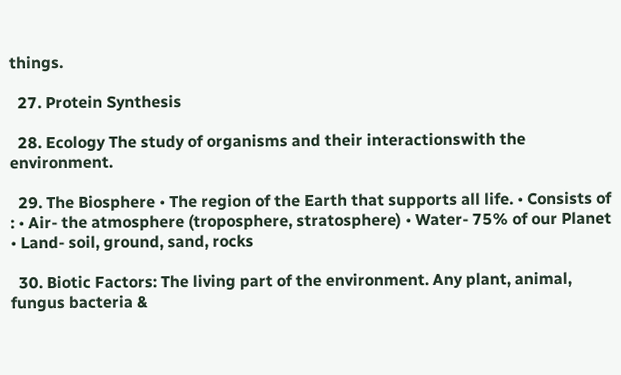things.

  27. Protein Synthesis

  28. Ecology The study of organisms and their interactionswith the environment.

  29. The Biosphere • The region of the Earth that supports all life. • Consists of : • Air- the atmosphere (troposphere, stratosphere) • Water- 75% of our Planet • Land- soil, ground, sand, rocks

  30. Biotic Factors: The living part of the environment. Any plant, animal, fungus bacteria &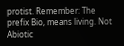protist. Remember: The prefix Bio, means living. Not Abiotic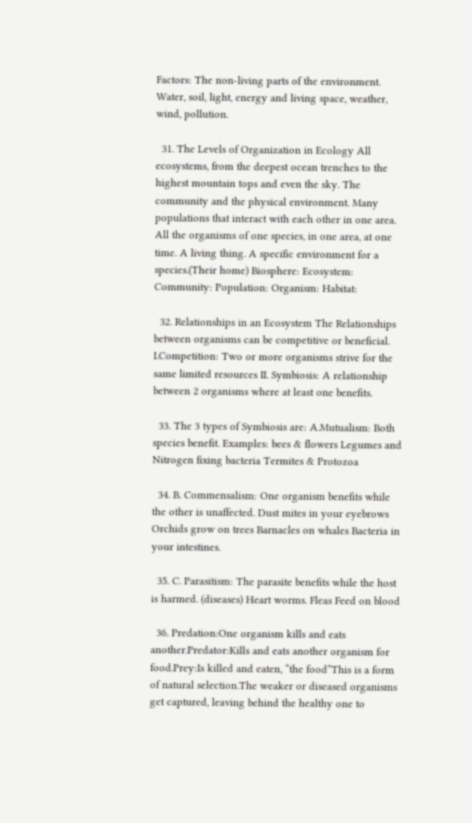Factors: The non-living parts of the environment. Water, soil, light, energy and living space, weather, wind, pollution.

  31. The Levels of Organization in Ecology All ecosystems, from the deepest ocean trenches to the highest mountain tops and even the sky. The community and the physical environment. Many populations that interact with each other in one area. All the organisms of one species, in one area, at one time. A living thing. A specific environment for a species.(Their home) Biosphere: Ecosystem: Community: Population: Organism: Habitat:

  32. Relationships in an Ecosystem The Relationships between organisms can be competitive or beneficial. I.Competition: Two or more organisms strive for the same limited resources II. Symbiosis: A relationship between 2 organisms where at least one benefits.

  33. The 3 types of Symbiosis are: A.Mutualism: Both species benefit. Examples: bees & flowers Legumes and Nitrogen fixing bacteria Termites & Protozoa

  34. B. Commensalism: One organism benefits while the other is unaffected. Dust mites in your eyebrows Orchids grow on trees Barnacles on whales Bacteria in your intestines.

  35. C. Parasitism: The parasite benefits while the host is harmed. (diseases) Heart worms. Fleas Feed on blood

  36. Predation:One organism kills and eats another.Predator:Kills and eats another organism for food.Prey:Is killed and eaten, “the food”This is a form of natural selection.The weaker or diseased organisms get captured, leaving behind the healthy one to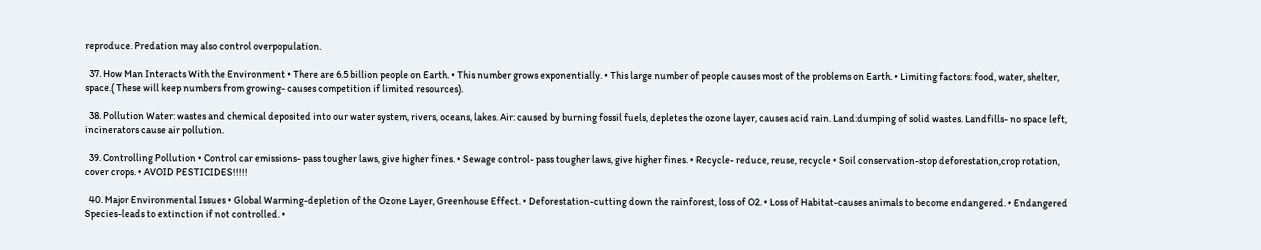reproduce. Predation may also control overpopulation.

  37. How Man Interacts With the Environment • There are 6.5 billion people on Earth. • This number grows exponentially. • This large number of people causes most of the problems on Earth. • Limiting factors: food, water, shelter, space.( These will keep numbers from growing- causes competition if limited resources).

  38. Pollution Water: wastes and chemical deposited into our water system, rivers, oceans, lakes. Air: caused by burning fossil fuels, depletes the ozone layer, causes acid rain. Land:dumping of solid wastes. Landfills- no space left, incinerators cause air pollution.

  39. Controlling Pollution • Control car emissions- pass tougher laws, give higher fines. • Sewage control- pass tougher laws, give higher fines. • Recycle- reduce, reuse, recycle • Soil conservation-stop deforestation,crop rotation, cover crops. • AVOID PESTICIDES!!!!!

  40. Major Environmental Issues • Global Warming-depletion of the Ozone Layer, Greenhouse Effect. • Deforestation-cutting down the rainforest, loss of O2. • Loss of Habitat-causes animals to become endangered. • Endangered Species-leads to extinction if not controlled. •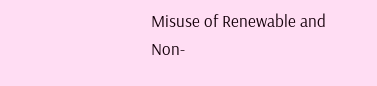Misuse of Renewable and Non-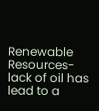Renewable Resources-lack of oil has lead to a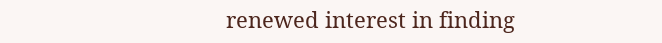renewed interest in finding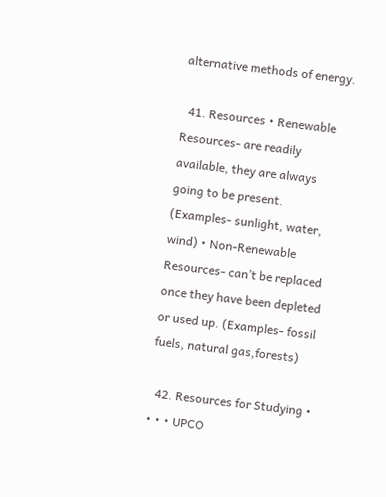alternative methods of energy.

  41. Resources • Renewable Resources- are readily available, they are always going to be present. (Examples- sunlight, water, wind) • Non-Renewable Resources- can’t be replaced once they have been depleted or used up. (Examples- fossil fuels, natural gas,forests)

  42. Resources for Studying • • • • UPCO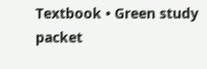Textbook • Green study packet